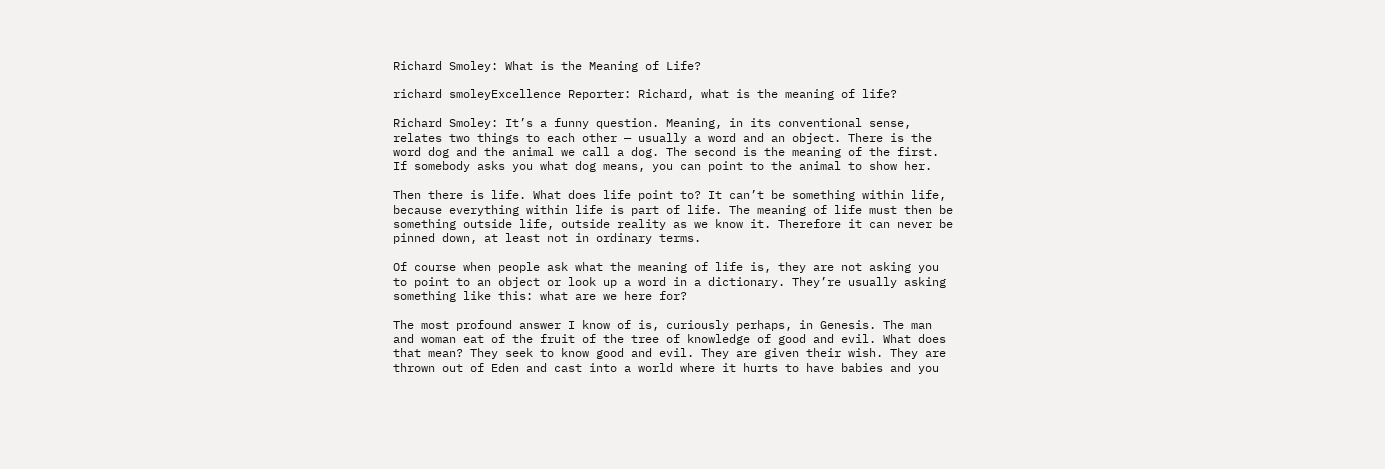Richard Smoley: What is the Meaning of Life?

richard smoleyExcellence Reporter: Richard, what is the meaning of life?

Richard Smoley: It’s a funny question. Meaning, in its conventional sense, relates two things to each other — usually a word and an object. There is the word dog and the animal we call a dog. The second is the meaning of the first. If somebody asks you what dog means, you can point to the animal to show her.

Then there is life. What does life point to? It can’t be something within life, because everything within life is part of life. The meaning of life must then be something outside life, outside reality as we know it. Therefore it can never be pinned down, at least not in ordinary terms.

Of course when people ask what the meaning of life is, they are not asking you to point to an object or look up a word in a dictionary. They’re usually asking something like this: what are we here for?

The most profound answer I know of is, curiously perhaps, in Genesis. The man and woman eat of the fruit of the tree of knowledge of good and evil. What does that mean? They seek to know good and evil. They are given their wish. They are thrown out of Eden and cast into a world where it hurts to have babies and you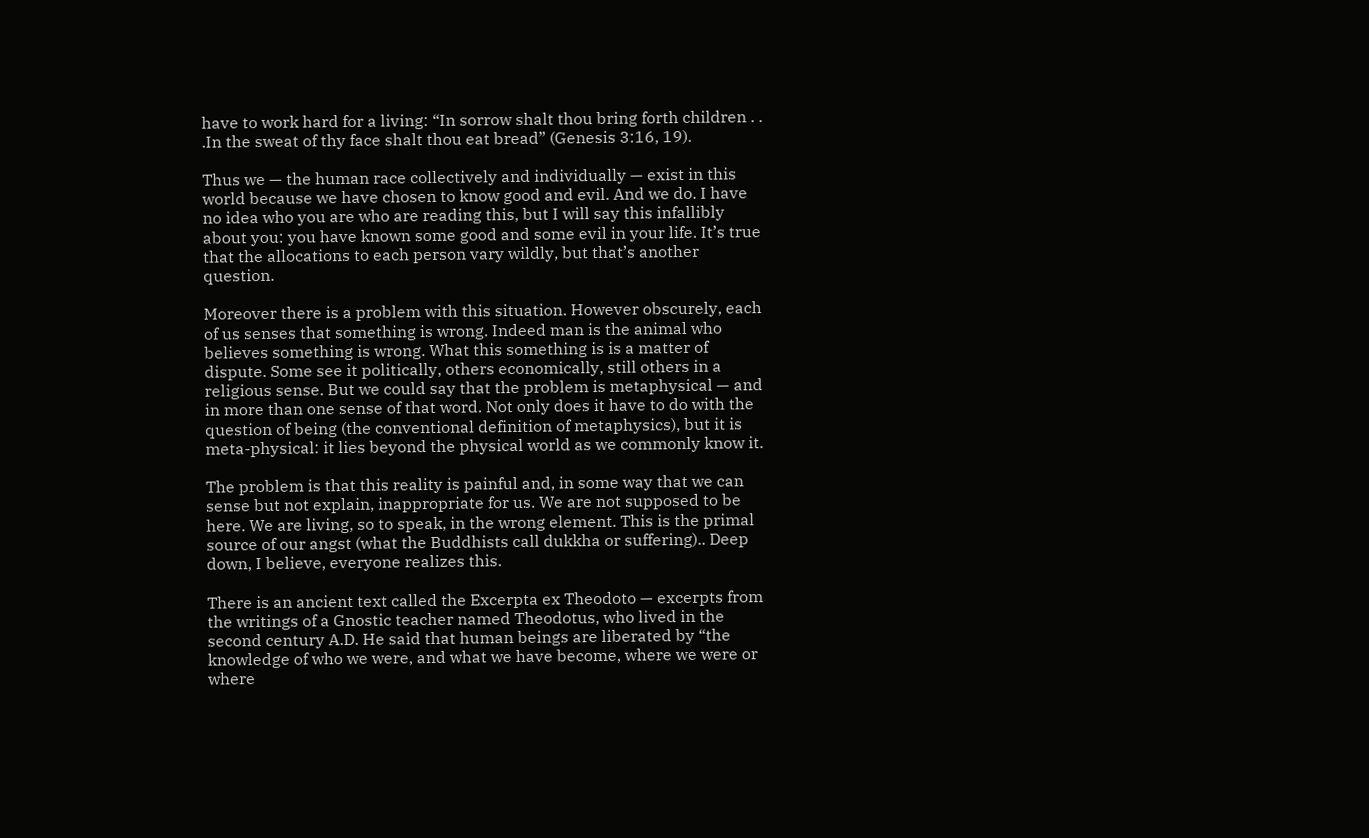have to work hard for a living: “In sorrow shalt thou bring forth children . . .In the sweat of thy face shalt thou eat bread” (Genesis 3:16, 19).

Thus we — the human race collectively and individually — exist in this world because we have chosen to know good and evil. And we do. I have no idea who you are who are reading this, but I will say this infallibly about you: you have known some good and some evil in your life. It’s true that the allocations to each person vary wildly, but that’s another question.

Moreover there is a problem with this situation. However obscurely, each of us senses that something is wrong. Indeed man is the animal who believes something is wrong. What this something is is a matter of dispute. Some see it politically, others economically, still others in a religious sense. But we could say that the problem is metaphysical — and in more than one sense of that word. Not only does it have to do with the question of being (the conventional definition of metaphysics), but it is meta-physical: it lies beyond the physical world as we commonly know it.

The problem is that this reality is painful and, in some way that we can sense but not explain, inappropriate for us. We are not supposed to be here. We are living, so to speak, in the wrong element. This is the primal source of our angst (what the Buddhists call dukkha or suffering).. Deep down, I believe, everyone realizes this.

There is an ancient text called the Excerpta ex Theodoto — excerpts from the writings of a Gnostic teacher named Theodotus, who lived in the second century A.D. He said that human beings are liberated by “the knowledge of who we were, and what we have become, where we were or where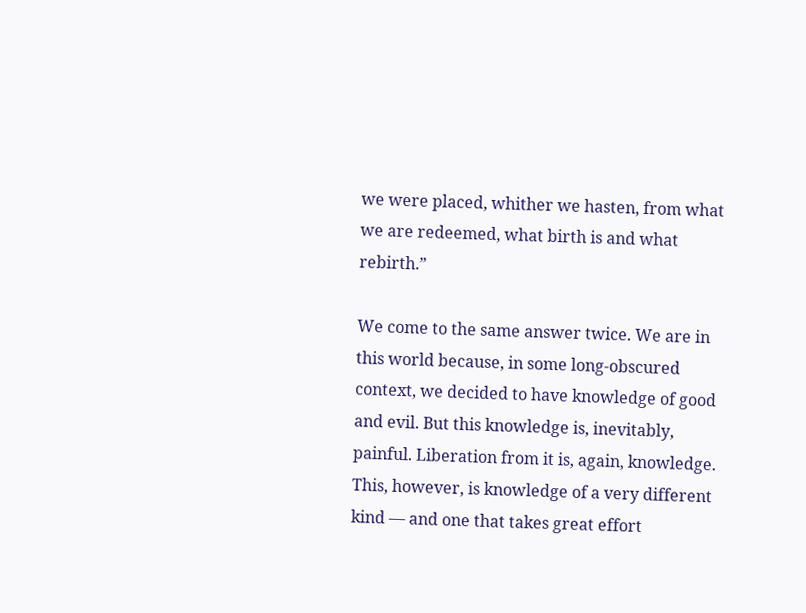we were placed, whither we hasten, from what we are redeemed, what birth is and what rebirth.”

We come to the same answer twice. We are in this world because, in some long-obscured context, we decided to have knowledge of good and evil. But this knowledge is, inevitably, painful. Liberation from it is, again, knowledge. This, however, is knowledge of a very different kind — and one that takes great effort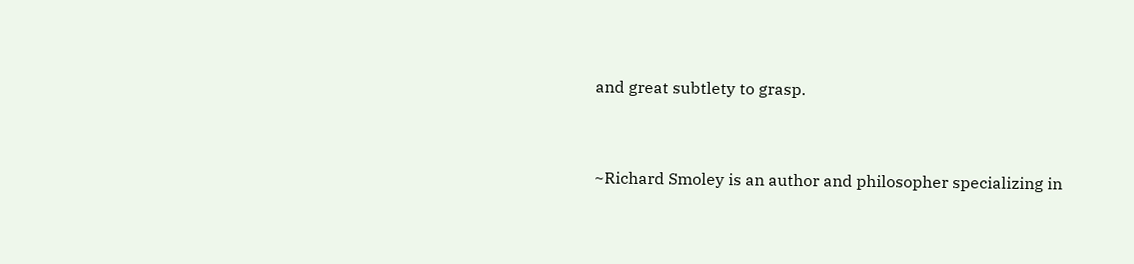and great subtlety to grasp.


~Richard Smoley is an author and philosopher specializing in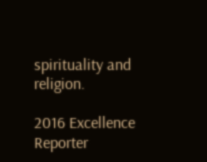spirituality and religion.

2016 Excellence Reporter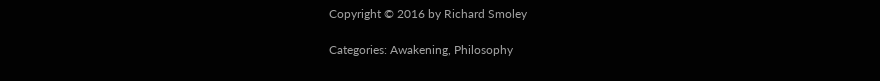Copyright © 2016 by Richard Smoley

Categories: Awakening, Philosophy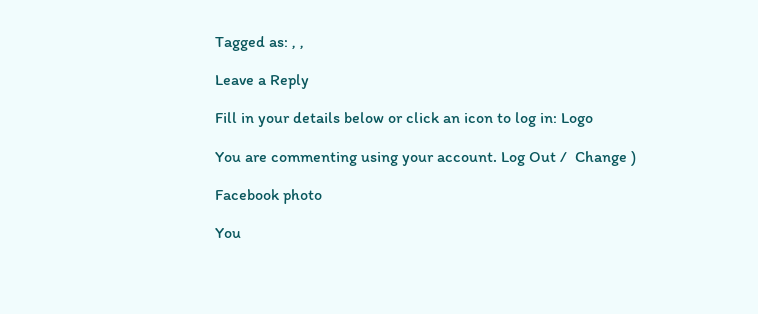Tagged as: , ,

Leave a Reply

Fill in your details below or click an icon to log in: Logo

You are commenting using your account. Log Out /  Change )

Facebook photo

You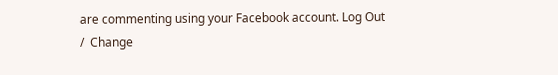are commenting using your Facebook account. Log Out /  Change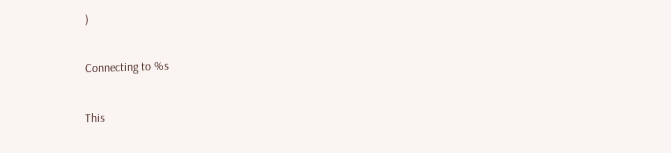)

Connecting to %s

This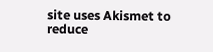site uses Akismet to reduce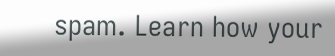spam. Learn how your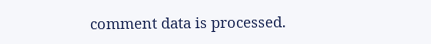comment data is processed.